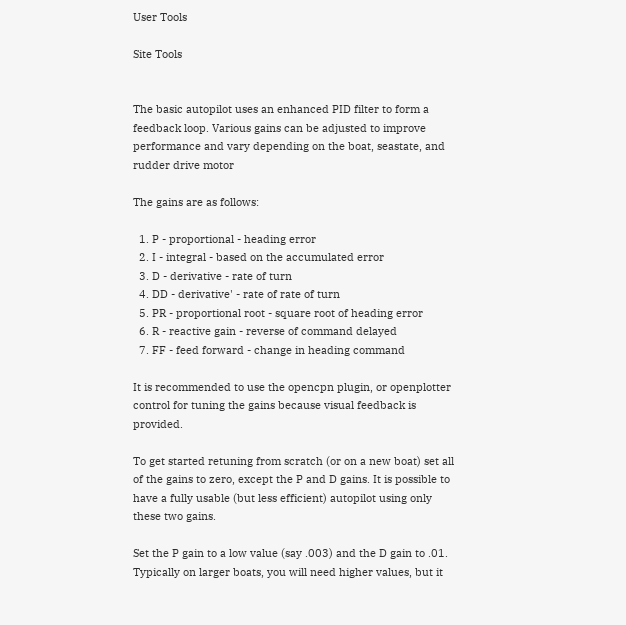User Tools

Site Tools


The basic autopilot uses an enhanced PID filter to form a feedback loop. Various gains can be adjusted to improve performance and vary depending on the boat, seastate, and rudder drive motor

The gains are as follows:

  1. P - proportional - heading error
  2. I - integral - based on the accumulated error
  3. D - derivative - rate of turn
  4. DD - derivative' - rate of rate of turn
  5. PR - proportional root - square root of heading error
  6. R - reactive gain - reverse of command delayed
  7. FF - feed forward - change in heading command

It is recommended to use the opencpn plugin, or openplotter control for tuning the gains because visual feedback is provided.

To get started retuning from scratch (or on a new boat) set all of the gains to zero, except the P and D gains. It is possible to have a fully usable (but less efficient) autopilot using only these two gains.

Set the P gain to a low value (say .003) and the D gain to .01. Typically on larger boats, you will need higher values, but it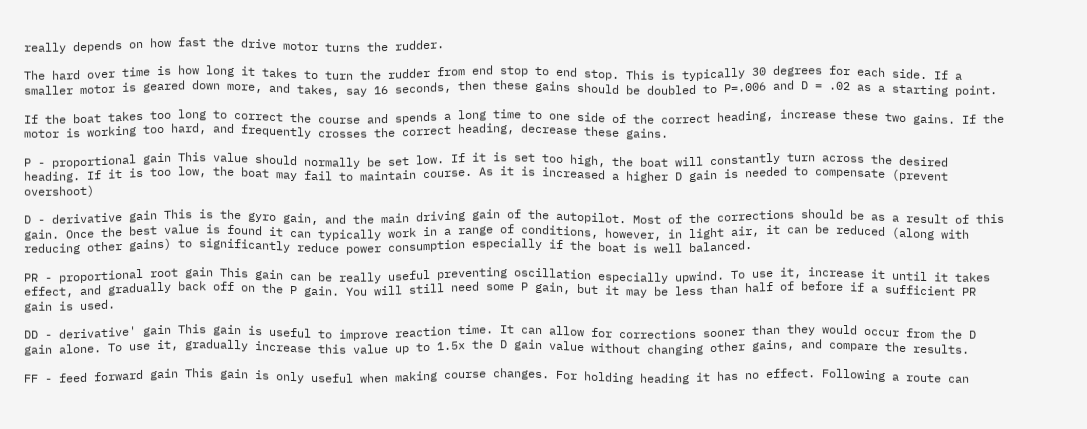really depends on how fast the drive motor turns the rudder.

The hard over time is how long it takes to turn the rudder from end stop to end stop. This is typically 30 degrees for each side. If a smaller motor is geared down more, and takes, say 16 seconds, then these gains should be doubled to P=.006 and D = .02 as a starting point.

If the boat takes too long to correct the course and spends a long time to one side of the correct heading, increase these two gains. If the motor is working too hard, and frequently crosses the correct heading, decrease these gains.

P - proportional gain This value should normally be set low. If it is set too high, the boat will constantly turn across the desired heading. If it is too low, the boat may fail to maintain course. As it is increased a higher D gain is needed to compensate (prevent overshoot)

D - derivative gain This is the gyro gain, and the main driving gain of the autopilot. Most of the corrections should be as a result of this gain. Once the best value is found it can typically work in a range of conditions, however, in light air, it can be reduced (along with reducing other gains) to significantly reduce power consumption especially if the boat is well balanced.

PR - proportional root gain This gain can be really useful preventing oscillation especially upwind. To use it, increase it until it takes effect, and gradually back off on the P gain. You will still need some P gain, but it may be less than half of before if a sufficient PR gain is used.

DD - derivative' gain This gain is useful to improve reaction time. It can allow for corrections sooner than they would occur from the D gain alone. To use it, gradually increase this value up to 1.5x the D gain value without changing other gains, and compare the results.

FF - feed forward gain This gain is only useful when making course changes. For holding heading it has no effect. Following a route can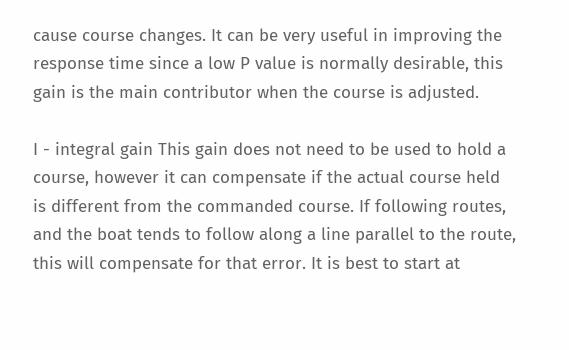cause course changes. It can be very useful in improving the response time since a low P value is normally desirable, this gain is the main contributor when the course is adjusted.

I - integral gain This gain does not need to be used to hold a course, however it can compensate if the actual course held is different from the commanded course. If following routes, and the boat tends to follow along a line parallel to the route, this will compensate for that error. It is best to start at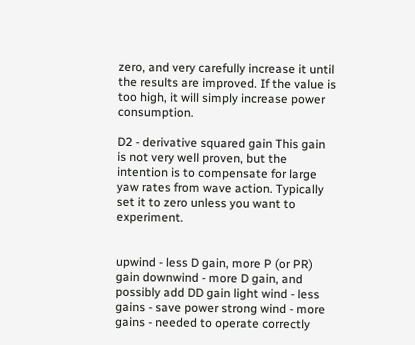zero, and very carefully increase it until the results are improved. If the value is too high, it will simply increase power consumption.

D2 - derivative squared gain This gain is not very well proven, but the intention is to compensate for large yaw rates from wave action. Typically set it to zero unless you want to experiment.


upwind - less D gain, more P (or PR) gain downwind - more D gain, and possibly add DD gain light wind - less gains - save power strong wind - more gains - needed to operate correctly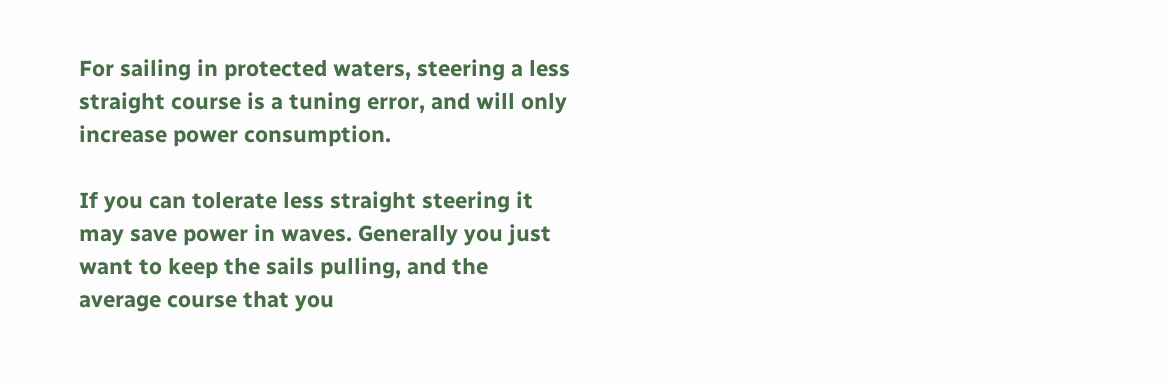For sailing in protected waters, steering a less straight course is a tuning error, and will only increase power consumption.

If you can tolerate less straight steering it may save power in waves. Generally you just want to keep the sails pulling, and the average course that you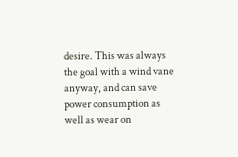desire. This was always the goal with a wind vane anyway, and can save power consumption as well as wear on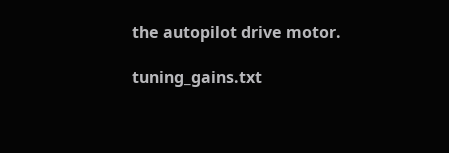the autopilot drive motor.

tuning_gains.txt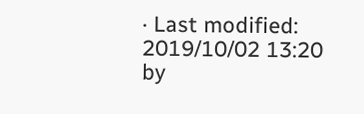· Last modified: 2019/10/02 13:20 by